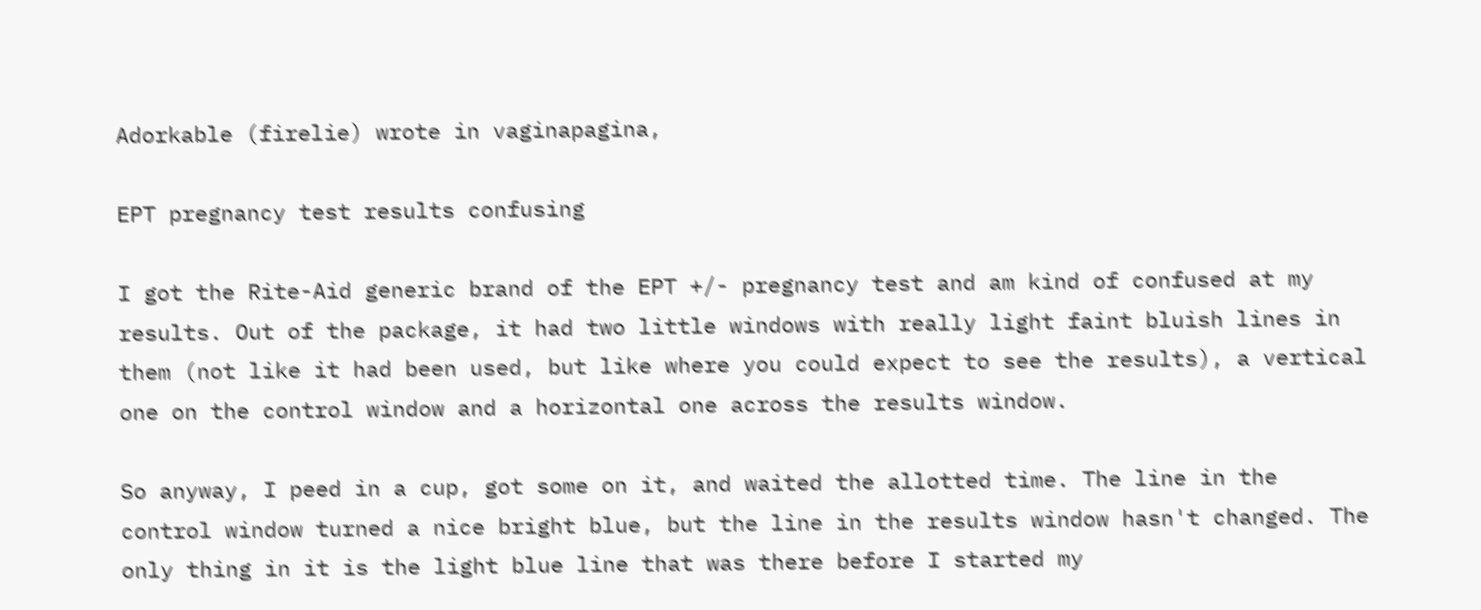Adorkable (firelie) wrote in vaginapagina,

EPT pregnancy test results confusing

I got the Rite-Aid generic brand of the EPT +/- pregnancy test and am kind of confused at my results. Out of the package, it had two little windows with really light faint bluish lines in them (not like it had been used, but like where you could expect to see the results), a vertical one on the control window and a horizontal one across the results window.

So anyway, I peed in a cup, got some on it, and waited the allotted time. The line in the control window turned a nice bright blue, but the line in the results window hasn't changed. The only thing in it is the light blue line that was there before I started my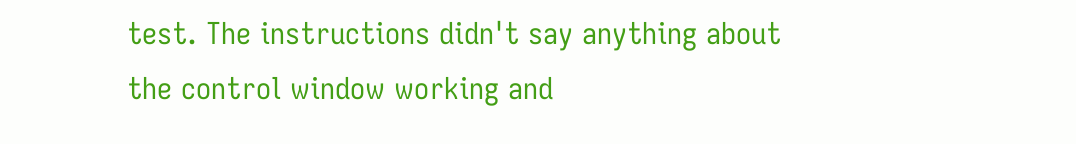test. The instructions didn't say anything about the control window working and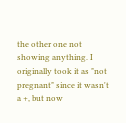the other one not showing anything. I originally took it as "not pregnant" since it wasn't a +, but now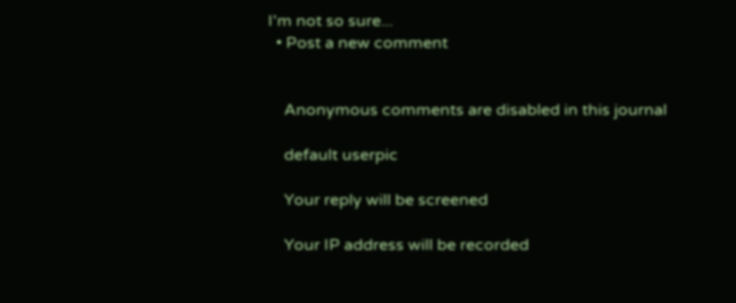I'm not so sure...
  • Post a new comment


    Anonymous comments are disabled in this journal

    default userpic

    Your reply will be screened

    Your IP address will be recorded